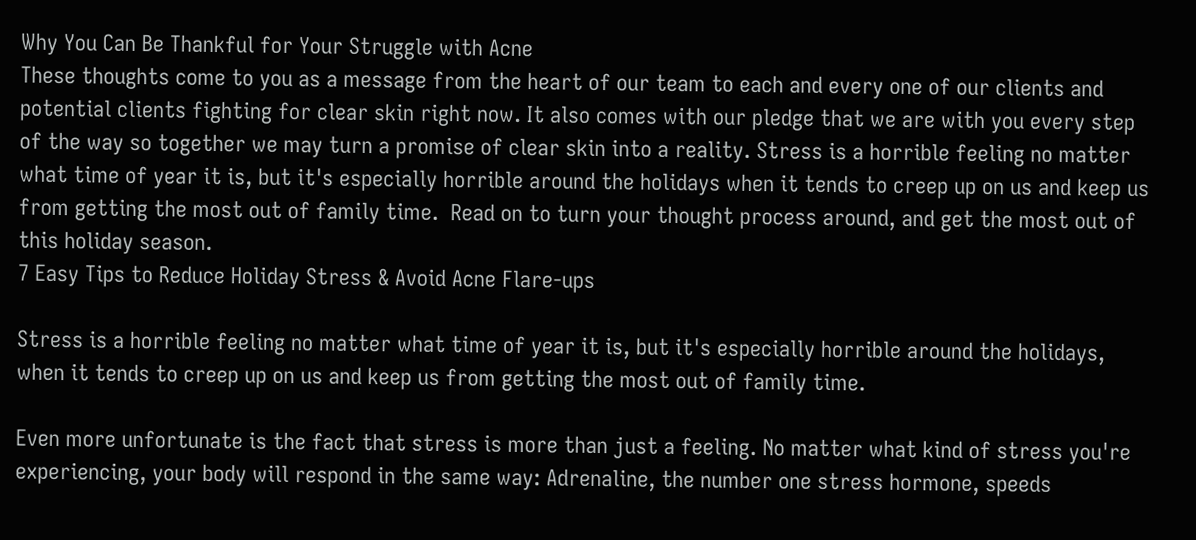Why You Can Be Thankful for Your Struggle with Acne
These thoughts come to you as a message from the heart of our team to each and every one of our clients and potential clients fighting for clear skin right now. It also comes with our pledge that we are with you every step of the way so together we may turn a promise of clear skin into a reality. Stress is a horrible feeling no matter what time of year it is, but it's especially horrible around the holidays when it tends to creep up on us and keep us from getting the most out of family time.  Read on to turn your thought process around, and get the most out of this holiday season.
7 Easy Tips to Reduce Holiday Stress & Avoid Acne Flare-ups

Stress is a horrible feeling no matter what time of year it is, but it's especially horrible around the holidays, when it tends to creep up on us and keep us from getting the most out of family time.

Even more unfortunate is the fact that stress is more than just a feeling. No matter what kind of stress you're experiencing, your body will respond in the same way: Adrenaline, the number one stress hormone, speeds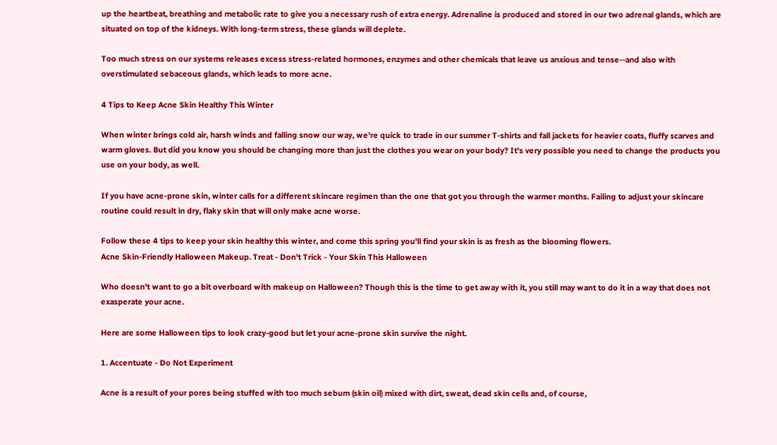up the heartbeat, breathing and metabolic rate to give you a necessary rush of extra energy. Adrenaline is produced and stored in our two adrenal glands, which are situated on top of the kidneys. With long-term stress, these glands will deplete.

Too much stress on our systems releases excess stress-related hormones, enzymes and other chemicals that leave us anxious and tense--and also with overstimulated sebaceous glands, which leads to more acne.

4 Tips to Keep Acne Skin Healthy This Winter

When winter brings cold air, harsh winds and falling snow our way, we're quick to trade in our summer T-shirts and fall jackets for heavier coats, fluffy scarves and warm gloves. But did you know you should be changing more than just the clothes you wear on your body? It's very possible you need to change the products you use on your body, as well.

If you have acne-prone skin, winter calls for a different skincare regimen than the one that got you through the warmer months. Failing to adjust your skincare routine could result in dry, flaky skin that will only make acne worse.

Follow these 4 tips to keep your skin healthy this winter, and come this spring you'll find your skin is as fresh as the blooming flowers.
Acne Skin-Friendly Halloween Makeup. Treat - Don't Trick - Your Skin This Halloween

Who doesn't want to go a bit overboard with makeup on Halloween? Though this is the time to get away with it, you still may want to do it in a way that does not exasperate your acne.

Here are some Halloween tips to look crazy-good but let your acne-prone skin survive the night.

1. Accentuate - Do Not Experiment

Acne is a result of your pores being stuffed with too much sebum (skin oil) mixed with dirt, sweat, dead skin cells and, of course,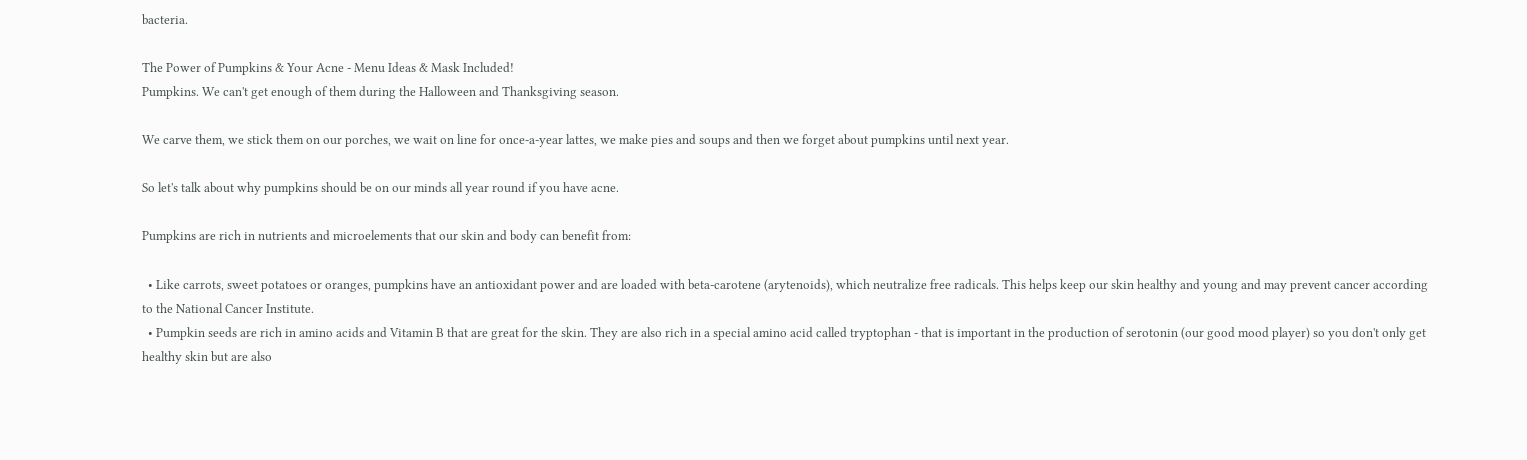bacteria.

The Power of Pumpkins & Your Acne - Menu Ideas & Mask Included!
Pumpkins. We can't get enough of them during the Halloween and Thanksgiving season.

We carve them, we stick them on our porches, we wait on line for once-a-year lattes, we make pies and soups and then we forget about pumpkins until next year.

So let's talk about why pumpkins should be on our minds all year round if you have acne.

Pumpkins are rich in nutrients and microelements that our skin and body can benefit from:

  • Like carrots, sweet potatoes or oranges, pumpkins have an antioxidant power and are loaded with beta-carotene (arytenoids), which neutralize free radicals. This helps keep our skin healthy and young and may prevent cancer according to the National Cancer Institute.
  • Pumpkin seeds are rich in amino acids and Vitamin B that are great for the skin. They are also rich in a special amino acid called tryptophan - that is important in the production of serotonin (our good mood player) so you don't only get healthy skin but are also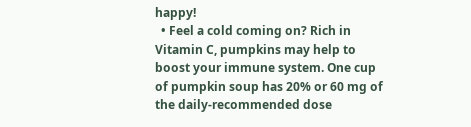happy!
  • Feel a cold coming on? Rich in Vitamin C, pumpkins may help to boost your immune system. One cup of pumpkin soup has 20% or 60 mg of the daily-recommended dose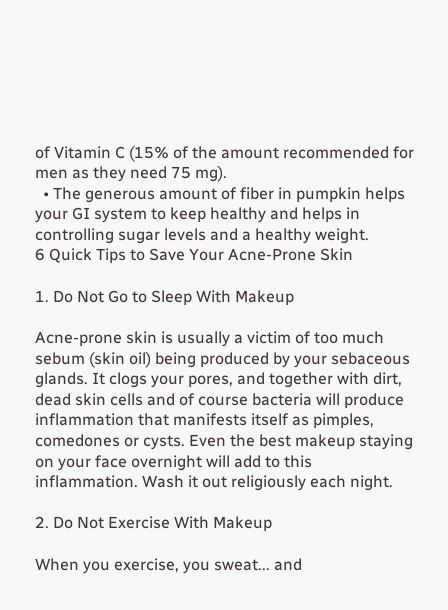of Vitamin C (15% of the amount recommended for men as they need 75 mg).
  • The generous amount of fiber in pumpkin helps your GI system to keep healthy and helps in controlling sugar levels and a healthy weight.
6 Quick Tips to Save Your Acne-Prone Skin

1. Do Not Go to Sleep With Makeup

Acne-prone skin is usually a victim of too much sebum (skin oil) being produced by your sebaceous glands. It clogs your pores, and together with dirt, dead skin cells and of course bacteria will produce inflammation that manifests itself as pimples, comedones or cysts. Even the best makeup staying on your face overnight will add to this inflammation. Wash it out religiously each night.

2. Do Not Exercise With Makeup

When you exercise, you sweat... and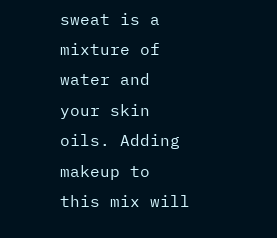sweat is a mixture of water and your skin oils. Adding makeup to this mix will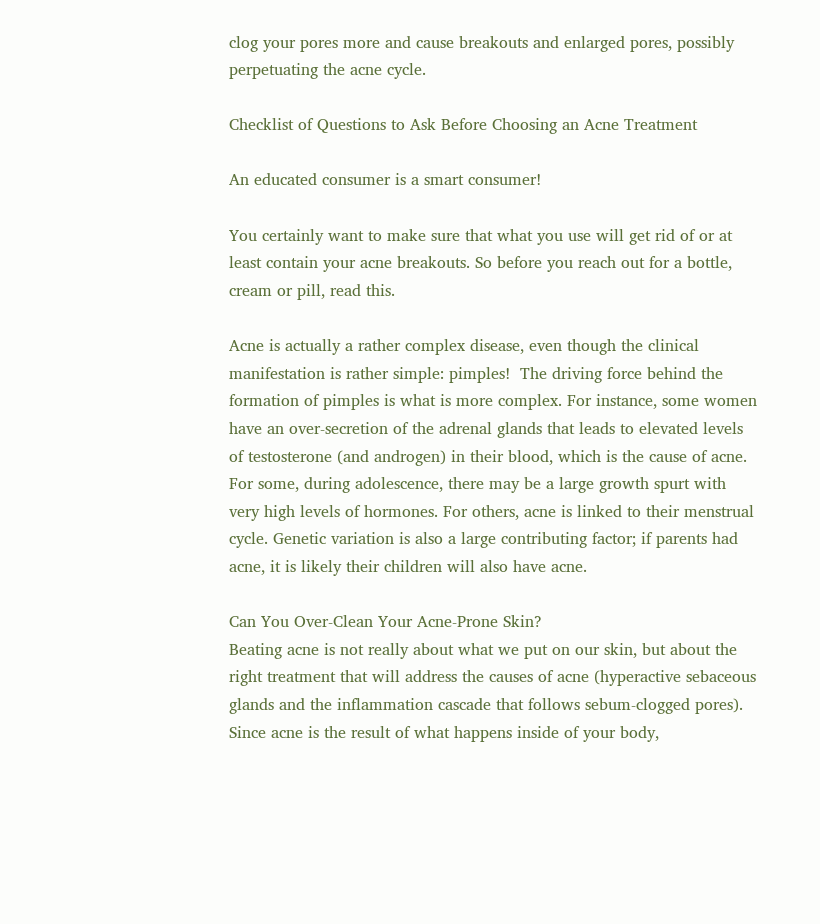clog your pores more and cause breakouts and enlarged pores, possibly perpetuating the acne cycle.

Checklist of Questions to Ask Before Choosing an Acne Treatment

An educated consumer is a smart consumer!

You certainly want to make sure that what you use will get rid of or at least contain your acne breakouts. So before you reach out for a bottle, cream or pill, read this.

Acne is actually a rather complex disease, even though the clinical manifestation is rather simple: pimples!  The driving force behind the formation of pimples is what is more complex. For instance, some women have an over-secretion of the adrenal glands that leads to elevated levels of testosterone (and androgen) in their blood, which is the cause of acne. For some, during adolescence, there may be a large growth spurt with very high levels of hormones. For others, acne is linked to their menstrual cycle. Genetic variation is also a large contributing factor; if parents had acne, it is likely their children will also have acne.

Can You Over-Clean Your Acne-Prone Skin?
Beating acne is not really about what we put on our skin, but about the right treatment that will address the causes of acne (hyperactive sebaceous glands and the inflammation cascade that follows sebum-clogged pores). Since acne is the result of what happens inside of your body,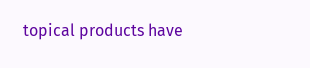topical products have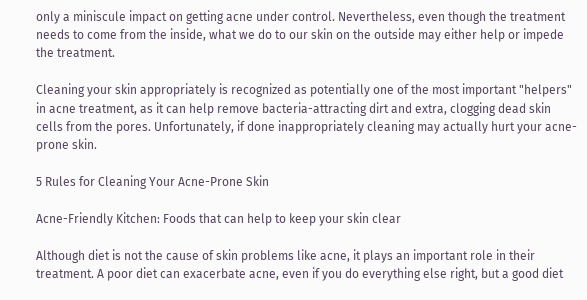only a miniscule impact on getting acne under control. Nevertheless, even though the treatment needs to come from the inside, what we do to our skin on the outside may either help or impede the treatment.

Cleaning your skin appropriately is recognized as potentially one of the most important "helpers" in acne treatment, as it can help remove bacteria-attracting dirt and extra, clogging dead skin cells from the pores. Unfortunately, if done inappropriately cleaning may actually hurt your acne-prone skin.

5 Rules for Cleaning Your Acne-Prone Skin

Acne-Friendly Kitchen: Foods that can help to keep your skin clear

Although diet is not the cause of skin problems like acne, it plays an important role in their treatment. A poor diet can exacerbate acne, even if you do everything else right, but a good diet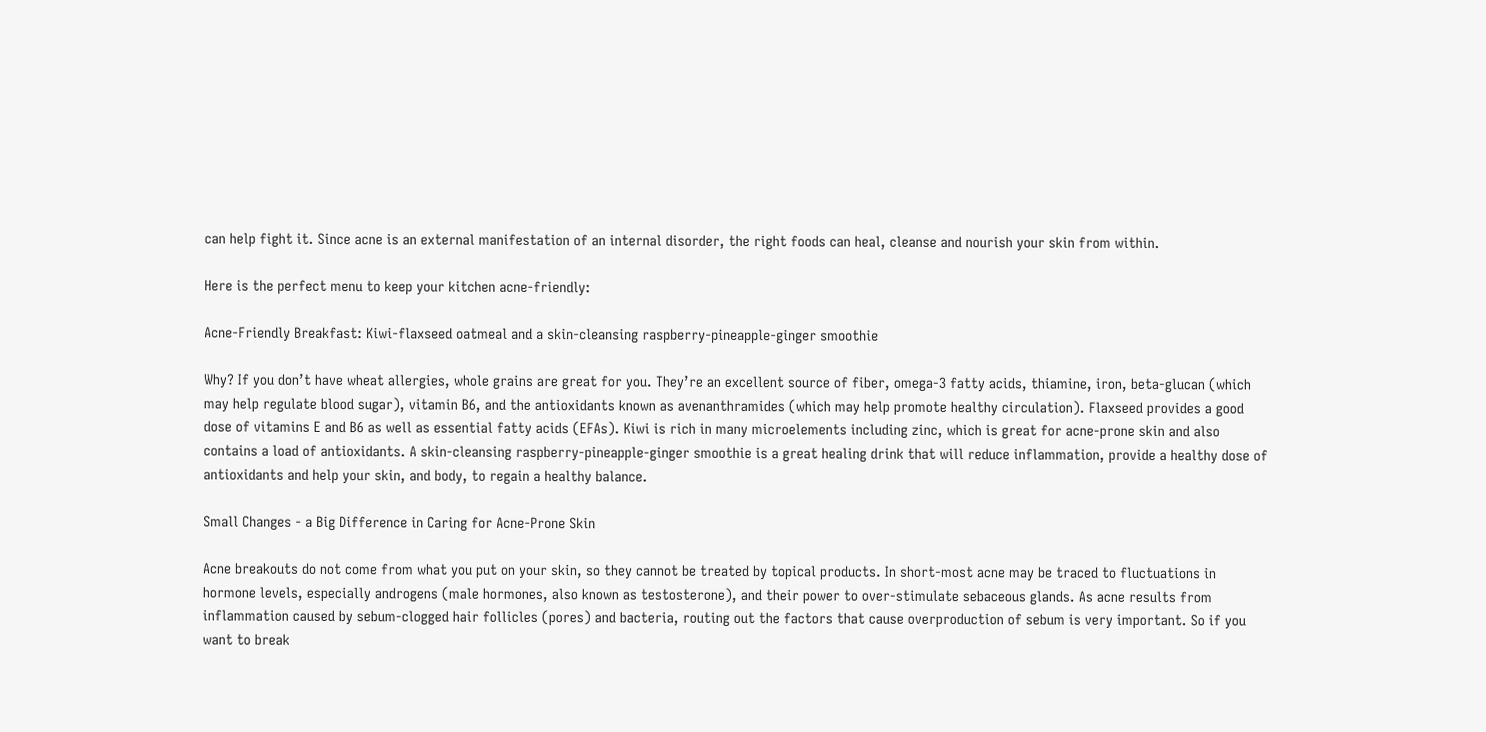can help fight it. Since acne is an external manifestation of an internal disorder, the right foods can heal, cleanse and nourish your skin from within.

Here is the perfect menu to keep your kitchen acne-friendly:

Acne-Friendly Breakfast: Kiwi-flaxseed oatmeal and a skin-cleansing raspberry-pineapple-ginger smoothie

Why? If you don’t have wheat allergies, whole grains are great for you. They’re an excellent source of fiber, omega-3 fatty acids, thiamine, iron, beta-glucan (which may help regulate blood sugar), vitamin B6, and the antioxidants known as avenanthramides (which may help promote healthy circulation). Flaxseed provides a good dose of vitamins E and B6 as well as essential fatty acids (EFAs). Kiwi is rich in many microelements including zinc, which is great for acne-prone skin and also contains a load of antioxidants. A skin-cleansing raspberry-pineapple-ginger smoothie is a great healing drink that will reduce inflammation, provide a healthy dose of antioxidants and help your skin, and body, to regain a healthy balance.

Small Changes - a Big Difference in Caring for Acne-Prone Skin

Acne breakouts do not come from what you put on your skin, so they cannot be treated by topical products. In short-most acne may be traced to fluctuations in hormone levels, especially androgens (male hormones, also known as testosterone), and their power to over-stimulate sebaceous glands. As acne results from inflammation caused by sebum-clogged hair follicles (pores) and bacteria, routing out the factors that cause overproduction of sebum is very important. So if you want to break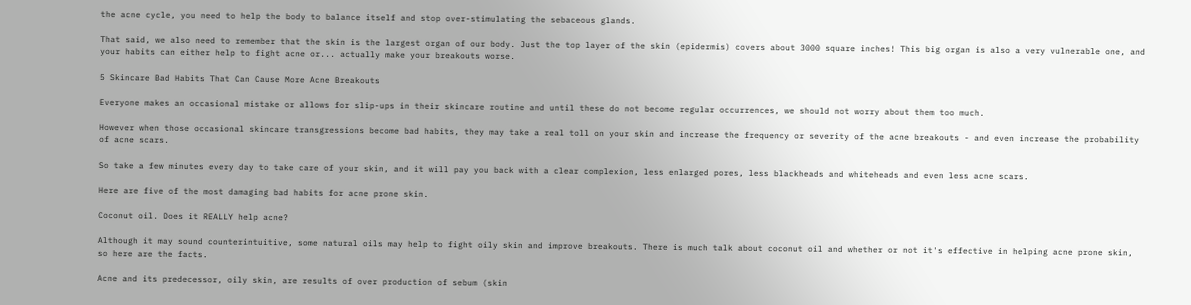the acne cycle, you need to help the body to balance itself and stop over-stimulating the sebaceous glands.

That said, we also need to remember that the skin is the largest organ of our body. Just the top layer of the skin (epidermis) covers about 3000 square inches! This big organ is also a very vulnerable one, and your habits can either help to fight acne or... actually make your breakouts worse.

5 Skincare Bad Habits That Can Cause More Acne Breakouts

Everyone makes an occasional mistake or allows for slip-ups in their skincare routine and until these do not become regular occurrences, we should not worry about them too much.

However when those occasional skincare transgressions become bad habits, they may take a real toll on your skin and increase the frequency or severity of the acne breakouts - and even increase the probability of acne scars.

So take a few minutes every day to take care of your skin, and it will pay you back with a clear complexion, less enlarged pores, less blackheads and whiteheads and even less acne scars.

Here are five of the most damaging bad habits for acne prone skin.

Coconut oil. Does it REALLY help acne?

Although it may sound counterintuitive, some natural oils may help to fight oily skin and improve breakouts. There is much talk about coconut oil and whether or not it's effective in helping acne prone skin, so here are the facts.

Acne and its predecessor, oily skin, are results of over production of sebum (skin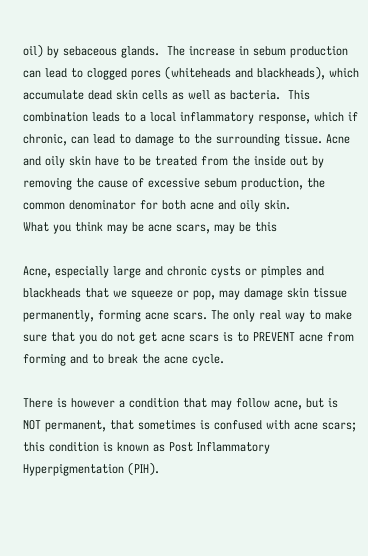oil) by sebaceous glands.  The increase in sebum production can lead to clogged pores (whiteheads and blackheads), which accumulate dead skin cells as well as bacteria.  This combination leads to a local inflammatory response, which if chronic, can lead to damage to the surrounding tissue. Acne and oily skin have to be treated from the inside out by removing the cause of excessive sebum production, the common denominator for both acne and oily skin.
What you think may be acne scars, may be this

Acne, especially large and chronic cysts or pimples and blackheads that we squeeze or pop, may damage skin tissue permanently, forming acne scars. The only real way to make sure that you do not get acne scars is to PREVENT acne from forming and to break the acne cycle.

There is however a condition that may follow acne, but is NOT permanent, that sometimes is confused with acne scars; this condition is known as Post Inflammatory Hyperpigmentation (PIH).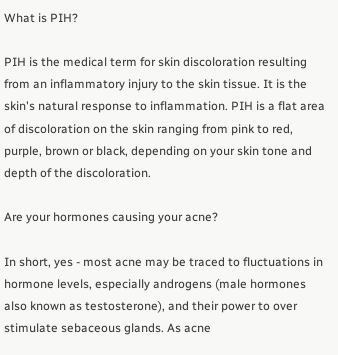What is PIH?

PIH is the medical term for skin discoloration resulting from an inflammatory injury to the skin tissue. It is the skin's natural response to inflammation. PIH is a flat area of discoloration on the skin ranging from pink to red, purple, brown or black, depending on your skin tone and depth of the discoloration.

Are your hormones causing your acne?

In short, yes - most acne may be traced to fluctuations in hormone levels, especially androgens (male hormones also known as testosterone), and their power to over stimulate sebaceous glands. As acne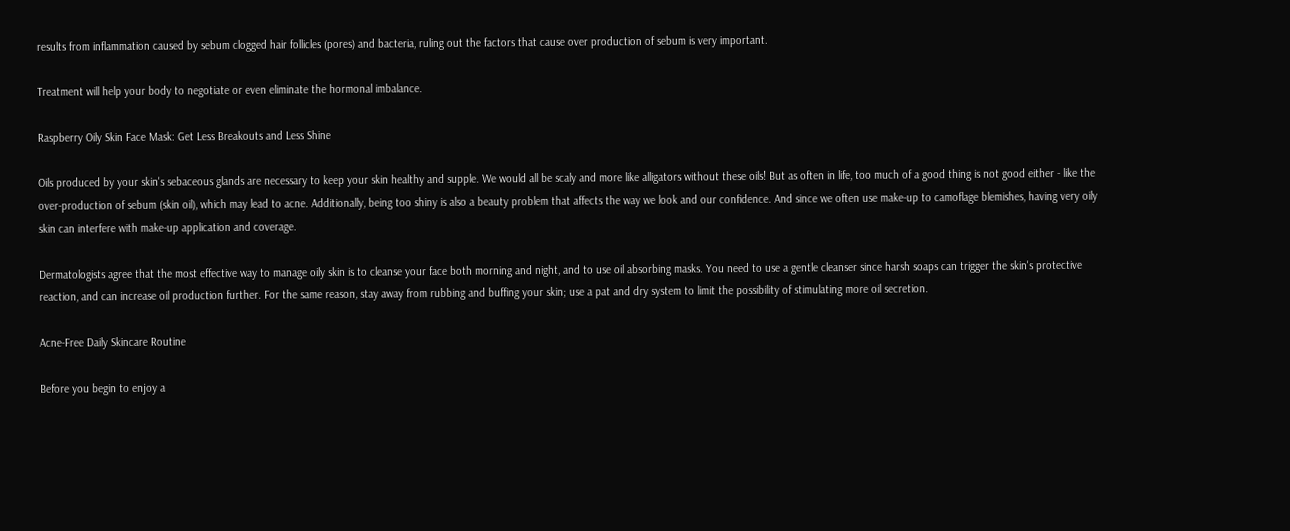results from inflammation caused by sebum clogged hair follicles (pores) and bacteria, ruling out the factors that cause over production of sebum is very important.

Treatment will help your body to negotiate or even eliminate the hormonal imbalance.

Raspberry Oily Skin Face Mask: Get Less Breakouts and Less Shine

Oils produced by your skin's sebaceous glands are necessary to keep your skin healthy and supple. We would all be scaly and more like alligators without these oils! But as often in life, too much of a good thing is not good either - like the over-production of sebum (skin oil), which may lead to acne. Additionally, being too shiny is also a beauty problem that affects the way we look and our confidence. And since we often use make-up to camoflage blemishes, having very oily skin can interfere with make-up application and coverage.

Dermatologists agree that the most effective way to manage oily skin is to cleanse your face both morning and night, and to use oil absorbing masks. You need to use a gentle cleanser since harsh soaps can trigger the skin's protective reaction, and can increase oil production further. For the same reason, stay away from rubbing and buffing your skin; use a pat and dry system to limit the possibility of stimulating more oil secretion.

Acne-Free Daily Skincare Routine

Before you begin to enjoy a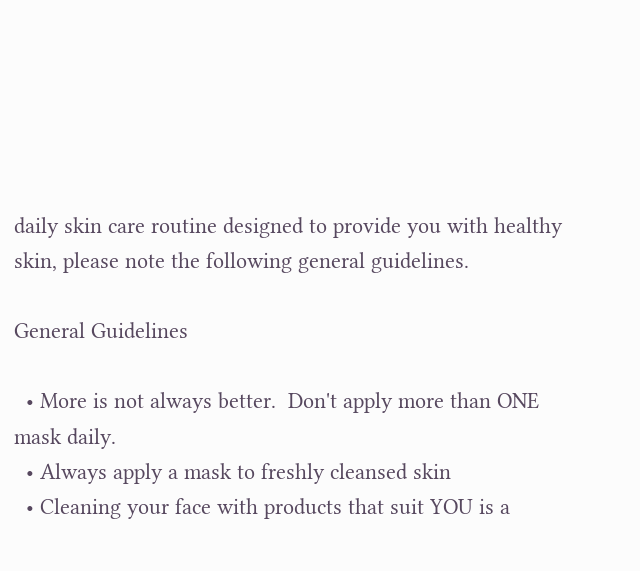daily skin care routine designed to provide you with healthy skin, please note the following general guidelines.

General Guidelines

  • More is not always better.  Don't apply more than ONE mask daily.
  • Always apply a mask to freshly cleansed skin
  • Cleaning your face with products that suit YOU is a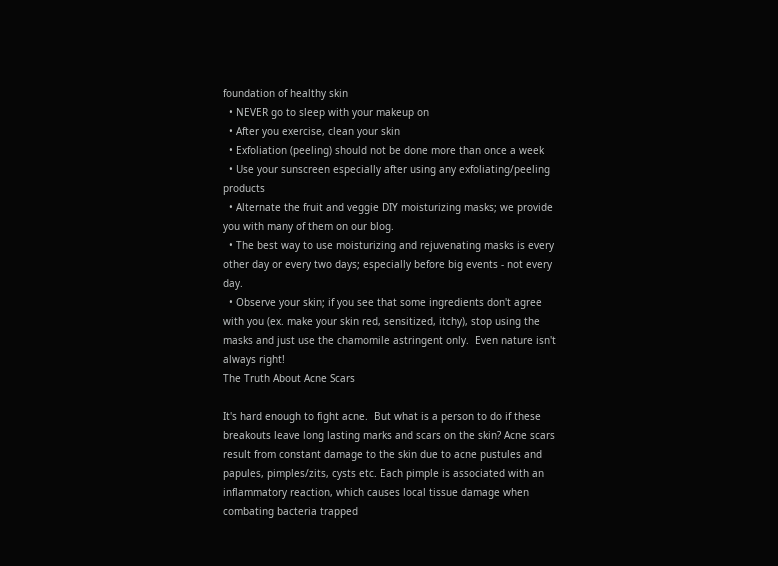foundation of healthy skin
  • NEVER go to sleep with your makeup on
  • After you exercise, clean your skin
  • Exfoliation (peeling) should not be done more than once a week
  • Use your sunscreen especially after using any exfoliating/peeling products
  • Alternate the fruit and veggie DIY moisturizing masks; we provide you with many of them on our blog.
  • The best way to use moisturizing and rejuvenating masks is every other day or every two days; especially before big events - not every day.
  • Observe your skin; if you see that some ingredients don't agree with you (ex. make your skin red, sensitized, itchy), stop using the masks and just use the chamomile astringent only.  Even nature isn't always right!
The Truth About Acne Scars

It's hard enough to fight acne.  But what is a person to do if these breakouts leave long lasting marks and scars on the skin? Acne scars result from constant damage to the skin due to acne pustules and papules, pimples/zits, cysts etc. Each pimple is associated with an inflammatory reaction, which causes local tissue damage when combating bacteria trapped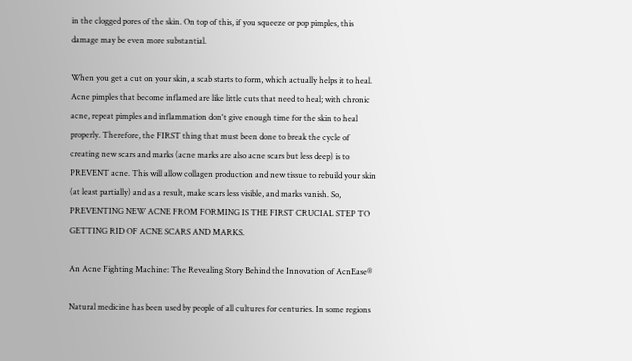in the clogged pores of the skin. On top of this, if you squeeze or pop pimples, this damage may be even more substantial.

When you get a cut on your skin, a scab starts to form, which actually helps it to heal. Acne pimples that become inflamed are like little cuts that need to heal; with chronic acne, repeat pimples and inflammation don't give enough time for the skin to heal properly. Therefore, the FIRST thing that must been done to break the cycle of creating new scars and marks (acne marks are also acne scars but less deep) is to PREVENT acne. This will allow collagen production and new tissue to rebuild your skin (at least partially) and as a result, make scars less visible, and marks vanish. So, PREVENTING NEW ACNE FROM FORMING IS THE FIRST CRUCIAL STEP TO GETTING RID OF ACNE SCARS AND MARKS.

An Acne Fighting Machine: The Revealing Story Behind the Innovation of AcnEase®

Natural medicine has been used by people of all cultures for centuries. In some regions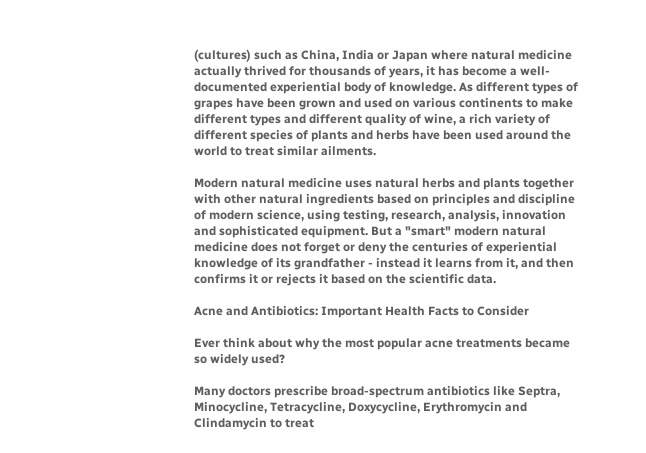(cultures) such as China, India or Japan where natural medicine actually thrived for thousands of years, it has become a well-documented experiential body of knowledge. As different types of grapes have been grown and used on various continents to make different types and different quality of wine, a rich variety of different species of plants and herbs have been used around the world to treat similar ailments.

Modern natural medicine uses natural herbs and plants together with other natural ingredients based on principles and discipline of modern science, using testing, research, analysis, innovation and sophisticated equipment. But a "smart" modern natural medicine does not forget or deny the centuries of experiential knowledge of its grandfather - instead it learns from it, and then confirms it or rejects it based on the scientific data.

Acne and Antibiotics: Important Health Facts to Consider

Ever think about why the most popular acne treatments became so widely used?

Many doctors prescribe broad-spectrum antibiotics like Septra, Minocycline, Tetracycline, Doxycycline, Erythromycin and Clindamycin to treat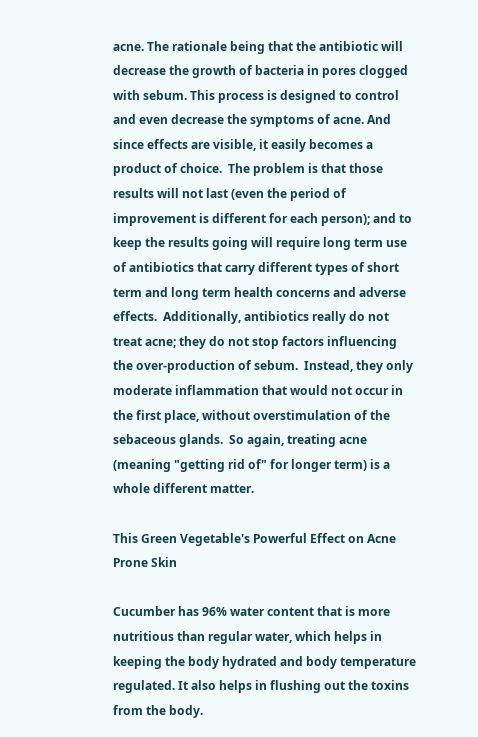acne. The rationale being that the antibiotic will decrease the growth of bacteria in pores clogged with sebum. This process is designed to control and even decrease the symptoms of acne. And since effects are visible, it easily becomes a product of choice.  The problem is that those results will not last (even the period of improvement is different for each person); and to keep the results going will require long term use of antibiotics that carry different types of short term and long term health concerns and adverse effects.  Additionally, antibiotics really do not treat acne; they do not stop factors influencing the over-production of sebum.  Instead, they only moderate inflammation that would not occur in the first place, without overstimulation of the sebaceous glands.  So again, treating acne (meaning "getting rid of" for longer term) is a whole different matter.

This Green Vegetable's Powerful Effect on Acne Prone Skin

Cucumber has 96% water content that is more nutritious than regular water, which helps in keeping the body hydrated and body temperature regulated. It also helps in flushing out the toxins from the body.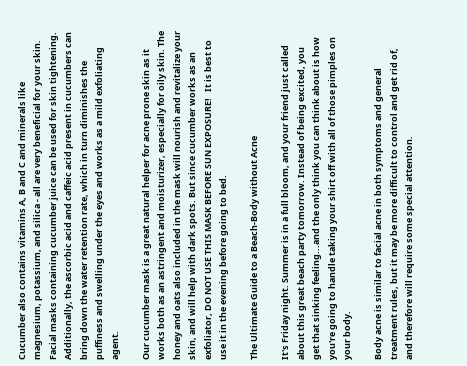Cucumber also contains vitamins A, B and C and minerals like magnesium, potassium, and silica - all are very beneficial for your skin. Facial masks containing cucumber juice can be used for skin tightening. Additionally, the ascorbic acid and caffeic acid present in cucumbers can bring down the water retention rate, which in turn diminishes the puffiness and swelling under the eyes and works as a mild exfoliating agent.

Our cucumber mask is a great natural helper for acne prone skin as it works both as an astringent and moisturizer, especially for oily skin. The honey and oats also included in the mask will nourish and revitalize your skin, and will help with dark spots. But since cucumber works as an exfoliator, DO NOT USE THIS MASK BEFORE SUN EXPOSURE!   It is best to use it in the evening before going to bed.

The Ultimate Guide to a Beach-Body without Acne

It's Friday night. Summer is in a full bloom, and your friend just called about this great beach party tomorrow. Instead of being excited, you get that sinking feeling...and the only think you can think about is how you're going to handle taking your shirt off with all of those pimples on your body.

Body acne is similar to facial acne in both symptoms and general treatment rules, but it may be more difficult to control and get rid of, and therefore will require some special attention.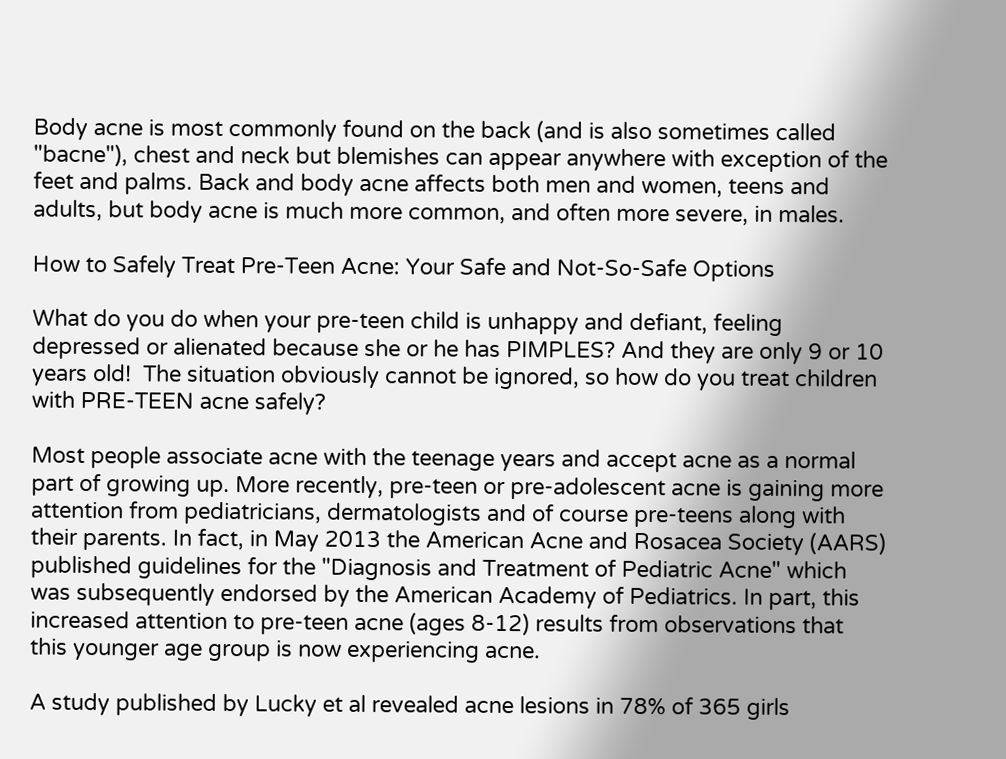Body acne is most commonly found on the back (and is also sometimes called "bacne"), chest and neck but blemishes can appear anywhere with exception of the feet and palms. Back and body acne affects both men and women, teens and adults, but body acne is much more common, and often more severe, in males.

How to Safely Treat Pre-Teen Acne: Your Safe and Not-So-Safe Options

What do you do when your pre-teen child is unhappy and defiant, feeling depressed or alienated because she or he has PIMPLES? And they are only 9 or 10 years old!  The situation obviously cannot be ignored, so how do you treat children with PRE-TEEN acne safely?

Most people associate acne with the teenage years and accept acne as a normal part of growing up. More recently, pre-teen or pre-adolescent acne is gaining more attention from pediatricians, dermatologists and of course pre-teens along with their parents. In fact, in May 2013 the American Acne and Rosacea Society (AARS) published guidelines for the "Diagnosis and Treatment of Pediatric Acne" which was subsequently endorsed by the American Academy of Pediatrics. In part, this increased attention to pre-teen acne (ages 8-12) results from observations that this younger age group is now experiencing acne.

A study published by Lucky et al revealed acne lesions in 78% of 365 girls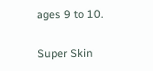ages 9 to 10.

Super Skin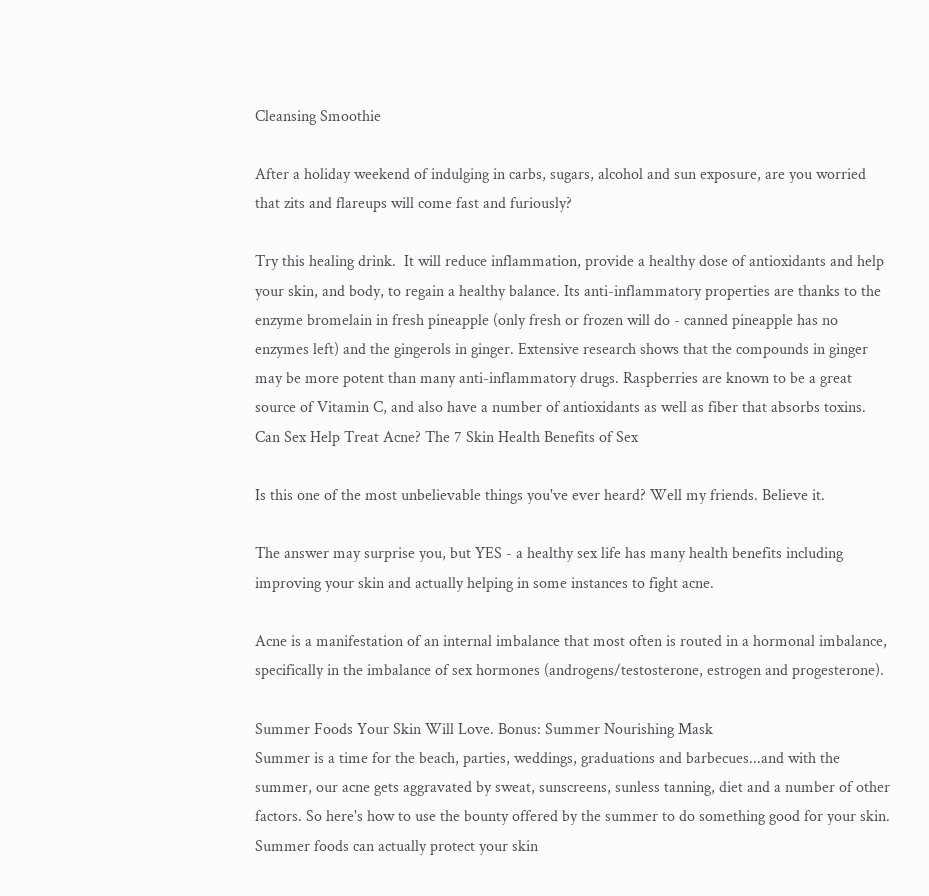Cleansing Smoothie

After a holiday weekend of indulging in carbs, sugars, alcohol and sun exposure, are you worried that zits and flareups will come fast and furiously?

Try this healing drink.  It will reduce inflammation, provide a healthy dose of antioxidants and help your skin, and body, to regain a healthy balance. Its anti-inflammatory properties are thanks to the enzyme bromelain in fresh pineapple (only fresh or frozen will do - canned pineapple has no enzymes left) and the gingerols in ginger. Extensive research shows that the compounds in ginger may be more potent than many anti-inflammatory drugs. Raspberries are known to be a great source of Vitamin C, and also have a number of antioxidants as well as fiber that absorbs toxins.
Can Sex Help Treat Acne? The 7 Skin Health Benefits of Sex

Is this one of the most unbelievable things you've ever heard? Well my friends. Believe it.

The answer may surprise you, but YES - a healthy sex life has many health benefits including improving your skin and actually helping in some instances to fight acne.

Acne is a manifestation of an internal imbalance that most often is routed in a hormonal imbalance, specifically in the imbalance of sex hormones (androgens/testosterone, estrogen and progesterone).

Summer Foods Your Skin Will Love. Bonus: Summer Nourishing Mask
Summer is a time for the beach, parties, weddings, graduations and barbecues...and with the summer, our acne gets aggravated by sweat, sunscreens, sunless tanning, diet and a number of other factors. So here's how to use the bounty offered by the summer to do something good for your skin.   Summer foods can actually protect your skin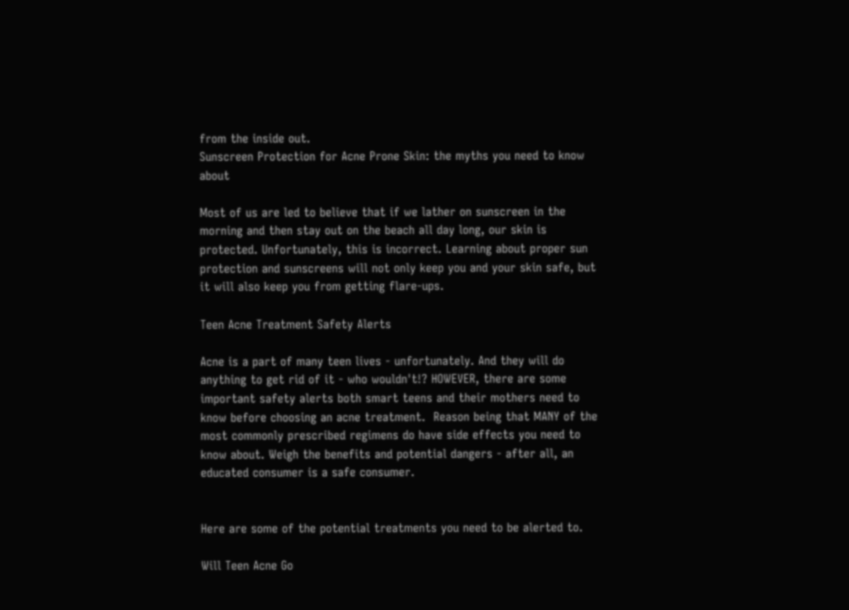from the inside out.
Sunscreen Protection for Acne Prone Skin: the myths you need to know about

Most of us are led to believe that if we lather on sunscreen in the morning and then stay out on the beach all day long, our skin is protected. Unfortunately, this is incorrect. Learning about proper sun protection and sunscreens will not only keep you and your skin safe, but it will also keep you from getting flare-ups.

Teen Acne Treatment Safety Alerts

Acne is a part of many teen lives - unfortunately. And they will do anything to get rid of it - who wouldn't!? HOWEVER, there are some important safety alerts both smart teens and their mothers need to know before choosing an acne treatment.  Reason being that MANY of the most commonly prescribed regimens do have side effects you need to know about. Weigh the benefits and potential dangers - after all, an educated consumer is a safe consumer.


Here are some of the potential treatments you need to be alerted to.

Will Teen Acne Go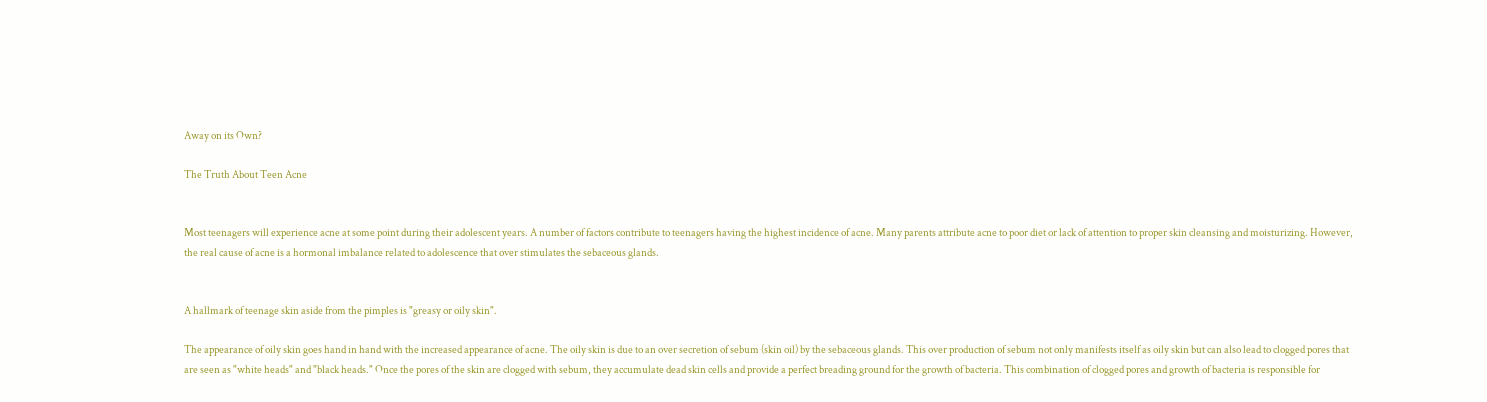Away on its Own?

The Truth About Teen Acne


Most teenagers will experience acne at some point during their adolescent years. A number of factors contribute to teenagers having the highest incidence of acne. Many parents attribute acne to poor diet or lack of attention to proper skin cleansing and moisturizing. However, the real cause of acne is a hormonal imbalance related to adolescence that over stimulates the sebaceous glands.


A hallmark of teenage skin aside from the pimples is "greasy or oily skin".

The appearance of oily skin goes hand in hand with the increased appearance of acne. The oily skin is due to an over secretion of sebum (skin oil) by the sebaceous glands. This over production of sebum not only manifests itself as oily skin but can also lead to clogged pores that are seen as "white heads" and "black heads." Once the pores of the skin are clogged with sebum, they accumulate dead skin cells and provide a perfect breading ground for the growth of bacteria. This combination of clogged pores and growth of bacteria is responsible for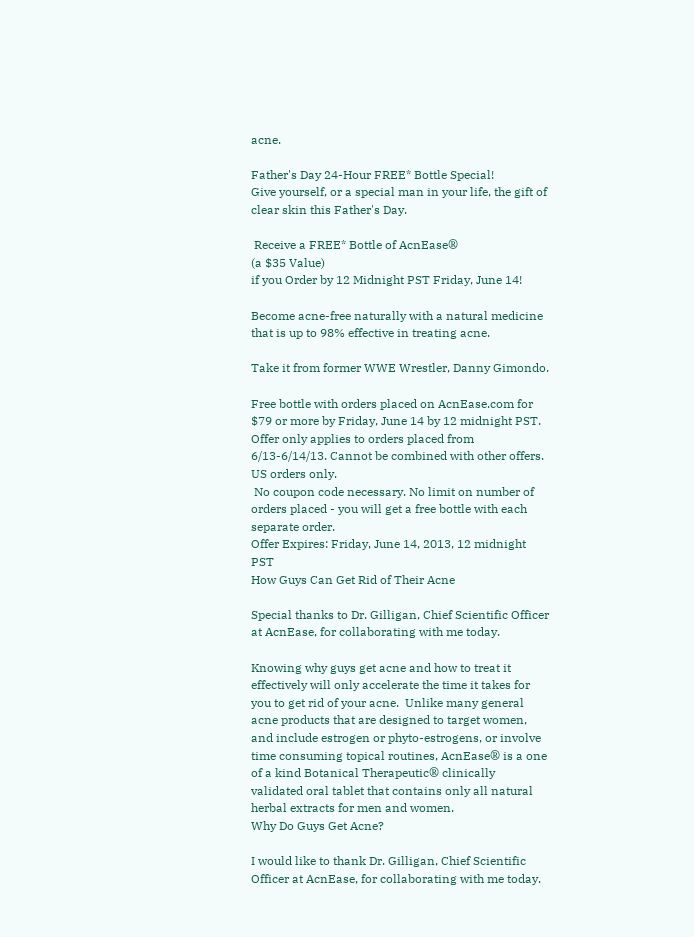acne.

Father's Day 24-Hour FREE* Bottle Special!
Give yourself, or a special man in your life, the gift of clear skin this Father's Day.

 Receive a FREE* Bottle of AcnEase®
(a $35 Value)
if you Order by 12 Midnight PST Friday, June 14!

Become acne-free naturally with a natural medicine that is up to 98% effective in treating acne.

Take it from former WWE Wrestler, Danny Gimondo.

Free bottle with orders placed on AcnEase.com for $79 or more by Friday, June 14 by 12 midnight PST. Offer only applies to orders placed from 6/13-6/14/13. Cannot be combined with other offers.  US orders only.
 No coupon code necessary. No limit on number of orders placed - you will get a free bottle with each separate order.
Offer Expires: Friday, June 14, 2013, 12 midnight PST
How Guys Can Get Rid of Their Acne

Special thanks to Dr. Gilligan, Chief Scientific Officer at AcnEase, for collaborating with me today.

Knowing why guys get acne and how to treat it effectively will only accelerate the time it takes for you to get rid of your acne.  Unlike many general acne products that are designed to target women, and include estrogen or phyto-estrogens, or involve time consuming topical routines, AcnEase® is a one of a kind Botanical Therapeutic® clinically validated oral tablet that contains only all natural herbal extracts for men and women.
Why Do Guys Get Acne?

I would like to thank Dr. Gilligan, Chief Scientific Officer at AcnEase, for collaborating with me today.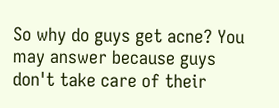So why do guys get acne? You may answer because guys don't take care of their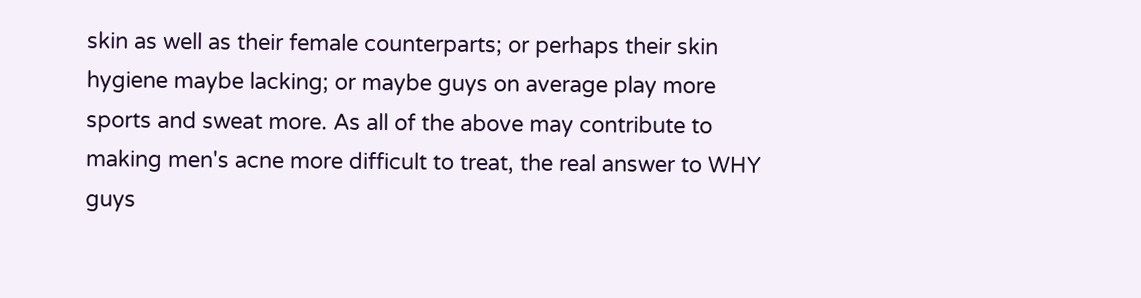skin as well as their female counterparts; or perhaps their skin hygiene maybe lacking; or maybe guys on average play more sports and sweat more. As all of the above may contribute to making men's acne more difficult to treat, the real answer to WHY guys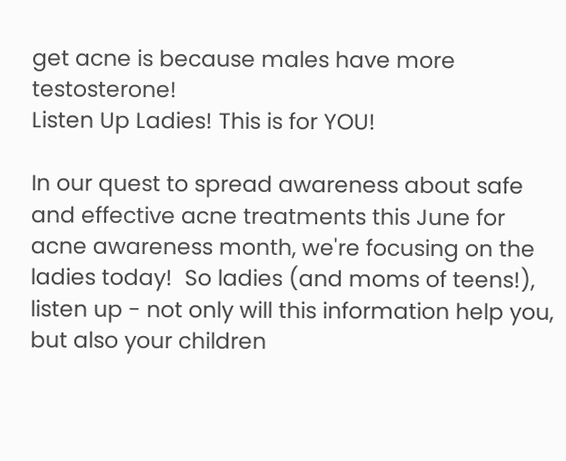get acne is because males have more testosterone!
Listen Up Ladies! This is for YOU!

In our quest to spread awareness about safe and effective acne treatments this June for acne awareness month, we're focusing on the ladies today!  So ladies (and moms of teens!), listen up - not only will this information help you, but also your children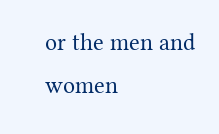or the men and women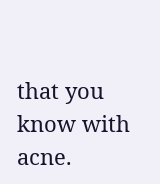that you know with acne.